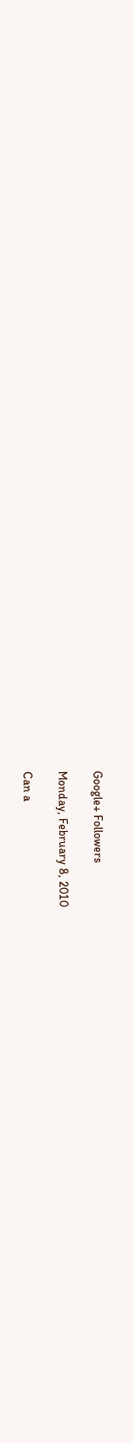Google+ Followers

Monday, February 8, 2010

Can a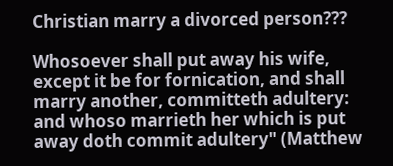Christian marry a divorced person???

Whosoever shall put away his wife, except it be for fornication, and shall marry another, committeth adultery: and whoso marrieth her which is put away doth commit adultery" (Matthew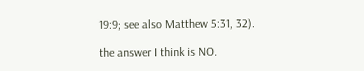19:9; see also Matthew 5:31, 32).

the answer I think is NO.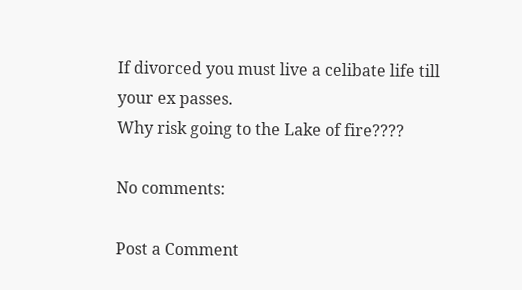If divorced you must live a celibate life till your ex passes.
Why risk going to the Lake of fire????

No comments:

Post a Comment